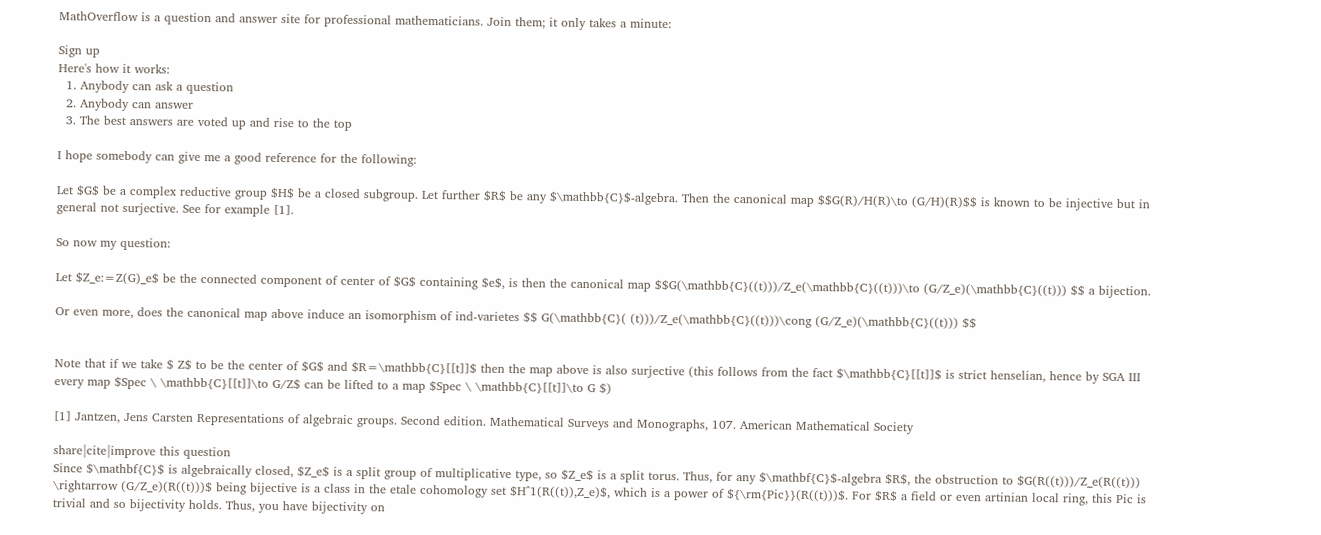MathOverflow is a question and answer site for professional mathematicians. Join them; it only takes a minute:

Sign up
Here's how it works:
  1. Anybody can ask a question
  2. Anybody can answer
  3. The best answers are voted up and rise to the top

I hope somebody can give me a good reference for the following:

Let $G$ be a complex reductive group $H$ be a closed subgroup. Let further $R$ be any $\mathbb{C}$-algebra. Then the canonical map $$G(R)/H(R)\to (G/H)(R)$$ is known to be injective but in general not surjective. See for example [1].

So now my question:

Let $Z_e:=Z(G)_e$ be the connected component of center of $G$ containing $e$, is then the canonical map $$G(\mathbb{C}((t)))/Z_e(\mathbb{C}((t)))\to (G/Z_e)(\mathbb{C}((t))) $$ a bijection.

Or even more, does the canonical map above induce an isomorphism of ind-varietes $$ G(\mathbb{C}( (t)))/Z_e(\mathbb{C}((t)))\cong (G/Z_e)(\mathbb{C}((t))) $$


Note that if we take $ Z$ to be the center of $G$ and $R=\mathbb{C}[[t]]$ then the map above is also surjective (this follows from the fact $\mathbb{C}[[t]]$ is strict henselian, hence by SGA III every map $Spec \ \mathbb{C}[[t]]\to G/Z$ can be lifted to a map $Spec \ \mathbb{C}[[t]]\to G $)

[1] Jantzen, Jens Carsten Representations of algebraic groups. Second edition. Mathematical Surveys and Monographs, 107. American Mathematical Society

share|cite|improve this question
Since $\mathbf{C}$ is algebraically closed, $Z_e$ is a split group of multiplicative type, so $Z_e$ is a split torus. Thus, for any $\mathbf{C}$-algebra $R$, the obstruction to $G(R((t)))/Z_e(R((t))) \rightarrow (G/Z_e)(R((t)))$ being bijective is a class in the etale cohomology set $H^1(R((t)),Z_e)$, which is a power of ${\rm{Pic}}(R((t)))$. For $R$ a field or even artinian local ring, this Pic is trivial and so bijectivity holds. Thus, you have bijectivity on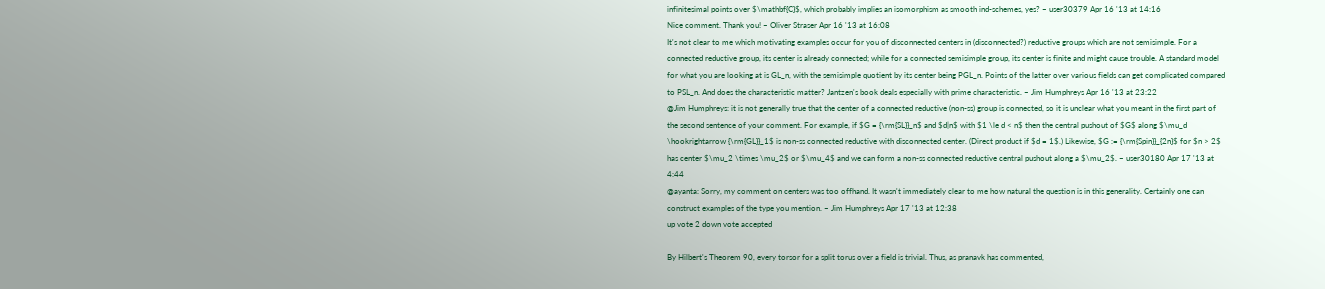infinitesimal points over $\mathbf{C}$, which probably implies an isomorphism as smooth ind-schemes, yes? – user30379 Apr 16 '13 at 14:16
Nice comment. Thank you! – Oliver Straser Apr 16 '13 at 16:08
It's not clear to me which motivating examples occur for you of disconnected centers in (disconnected?) reductive groups which are not semisimple. For a connected reductive group, its center is already connected; while for a connected semisimple group, its center is finite and might cause trouble. A standard model for what you are looking at is GL_n, with the semisimple quotient by its center being PGL_n. Points of the latter over various fields can get complicated compared to PSL_n. And does the characteristic matter? Jantzen's book deals especially with prime characteristic. – Jim Humphreys Apr 16 '13 at 23:22
@Jim Humphreys: it is not generally true that the center of a connected reductive (non-ss) group is connected, so it is unclear what you meant in the first part of the second sentence of your comment. For example, if $G = {\rm{SL}}_n$ and $d|n$ with $1 \le d < n$ then the central pushout of $G$ along $\mu_d \hookrightarrow {\rm{GL}}_1$ is non-ss connected reductive with disconnected center. (Direct product if $d = 1$.) Likewise, $G := {\rm{Spin}}_{2n}$ for $n > 2$ has center $\mu_2 \times \mu_2$ or $\mu_4$ and we can form a non-ss connected reductive central pushout along a $\mu_2$. – user30180 Apr 17 '13 at 4:44
@ayanta: Sorry, my comment on centers was too offhand. It wasn't immediately clear to me how natural the question is in this generality. Certainly one can construct examples of the type you mention. – Jim Humphreys Apr 17 '13 at 12:38
up vote 2 down vote accepted

By Hilbert's Theorem 90, every torsor for a split torus over a field is trivial. Thus, as pranavk has commented,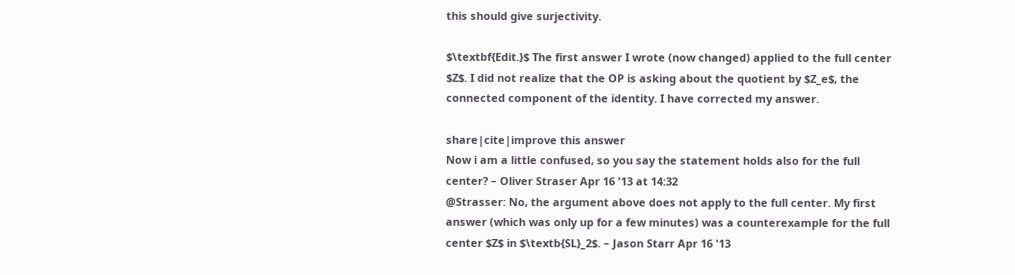this should give surjectivity.

$\textbf{Edit.}$ The first answer I wrote (now changed) applied to the full center $Z$. I did not realize that the OP is asking about the quotient by $Z_e$, the connected component of the identity. I have corrected my answer.

share|cite|improve this answer
Now i am a little confused, so you say the statement holds also for the full center? – Oliver Straser Apr 16 '13 at 14:32
@Strasser: No, the argument above does not apply to the full center. My first answer (which was only up for a few minutes) was a counterexample for the full center $Z$ in $\textb{SL}_2$. – Jason Starr Apr 16 '13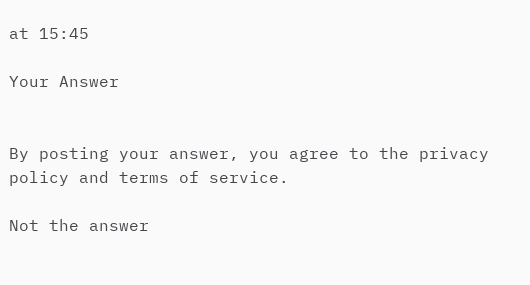at 15:45

Your Answer


By posting your answer, you agree to the privacy policy and terms of service.

Not the answer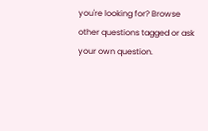you're looking for? Browse other questions tagged or ask your own question.